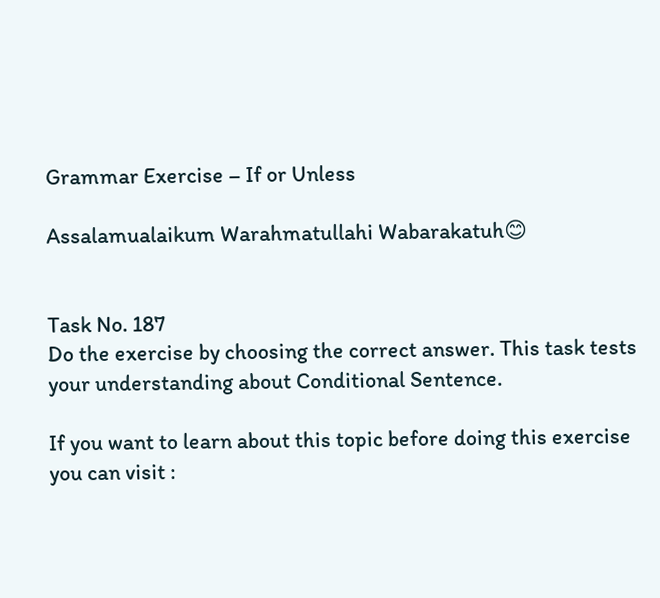Grammar Exercise – If or Unless

Assalamualaikum Warahmatullahi Wabarakatuh😊


Task No. 187
Do the exercise by choosing the correct answer. This task tests your understanding about Conditional Sentence.

If you want to learn about this topic before doing this exercise you can visit :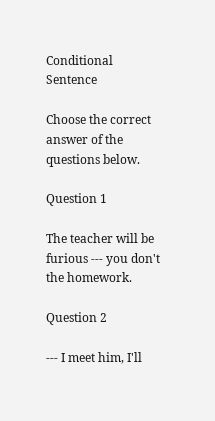Conditional Sentence

Choose the correct answer of the questions below.

Question 1

The teacher will be furious --- you don't the homework.

Question 2

--- I meet him, I'll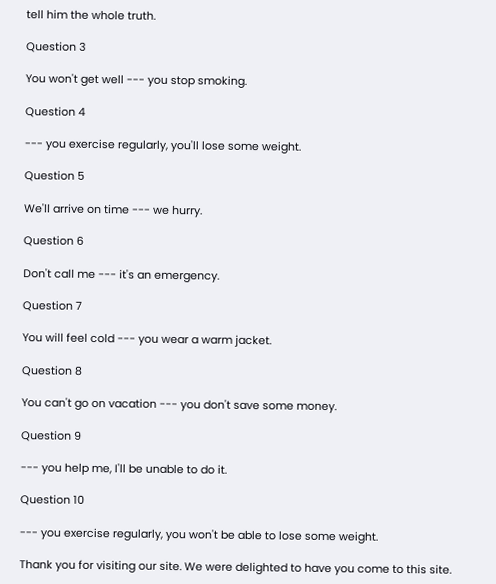tell him the whole truth.

Question 3

You won't get well --- you stop smoking.

Question 4

--- you exercise regularly, you'll lose some weight.

Question 5

We'll arrive on time --- we hurry.

Question 6

Don't call me --- it's an emergency.

Question 7

You will feel cold --- you wear a warm jacket.

Question 8

You can't go on vacation --- you don't save some money.

Question 9

--- you help me, I'll be unable to do it.

Question 10

--- you exercise regularly, you won't be able to lose some weight.

Thank you for visiting our site. We were delighted to have you come to this site.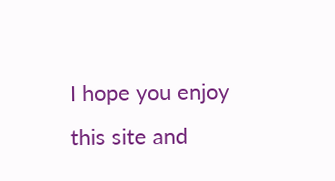I hope you enjoy this site and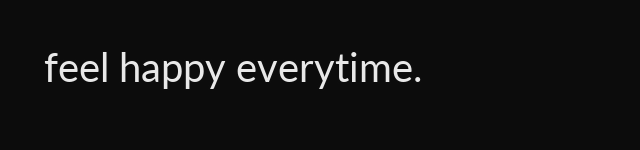feel happy everytime.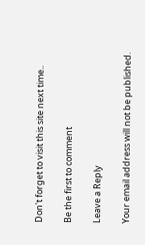Don't forget to visit this site next time..

Be the first to comment

Leave a Reply

Your email address will not be published.